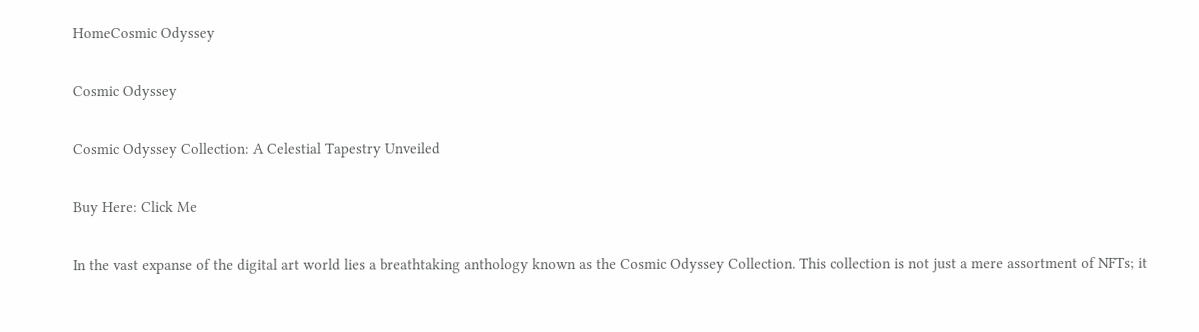HomeCosmic Odyssey

Cosmic Odyssey

Cosmic Odyssey Collection: A Celestial Tapestry Unveiled

Buy Here: Click Me

In the vast expanse of the digital art world lies a breathtaking anthology known as the Cosmic Odyssey Collection. This collection is not just a mere assortment of NFTs; it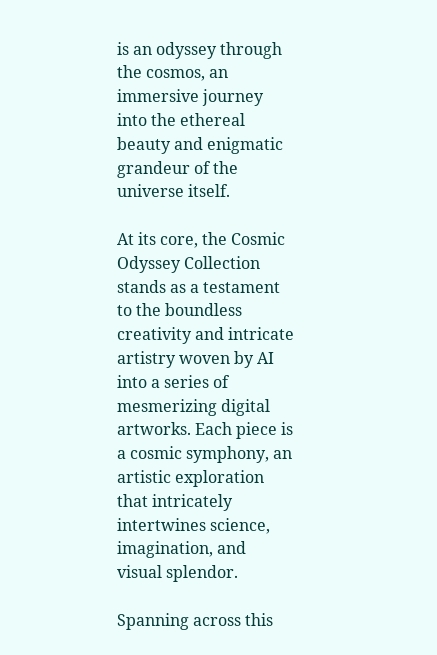is an odyssey through the cosmos, an immersive journey into the ethereal beauty and enigmatic grandeur of the universe itself.

At its core, the Cosmic Odyssey Collection stands as a testament to the boundless creativity and intricate artistry woven by AI into a series of mesmerizing digital artworks. Each piece is a cosmic symphony, an artistic exploration that intricately intertwines science, imagination, and visual splendor.

Spanning across this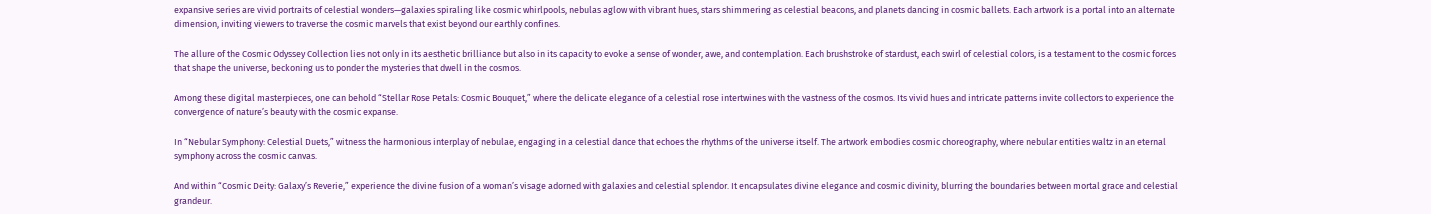expansive series are vivid portraits of celestial wonders—galaxies spiraling like cosmic whirlpools, nebulas aglow with vibrant hues, stars shimmering as celestial beacons, and planets dancing in cosmic ballets. Each artwork is a portal into an alternate dimension, inviting viewers to traverse the cosmic marvels that exist beyond our earthly confines.

The allure of the Cosmic Odyssey Collection lies not only in its aesthetic brilliance but also in its capacity to evoke a sense of wonder, awe, and contemplation. Each brushstroke of stardust, each swirl of celestial colors, is a testament to the cosmic forces that shape the universe, beckoning us to ponder the mysteries that dwell in the cosmos.

Among these digital masterpieces, one can behold “Stellar Rose Petals: Cosmic Bouquet,” where the delicate elegance of a celestial rose intertwines with the vastness of the cosmos. Its vivid hues and intricate patterns invite collectors to experience the convergence of nature’s beauty with the cosmic expanse.

In “Nebular Symphony: Celestial Duets,” witness the harmonious interplay of nebulae, engaging in a celestial dance that echoes the rhythms of the universe itself. The artwork embodies cosmic choreography, where nebular entities waltz in an eternal symphony across the cosmic canvas.

And within “Cosmic Deity: Galaxy’s Reverie,” experience the divine fusion of a woman’s visage adorned with galaxies and celestial splendor. It encapsulates divine elegance and cosmic divinity, blurring the boundaries between mortal grace and celestial grandeur.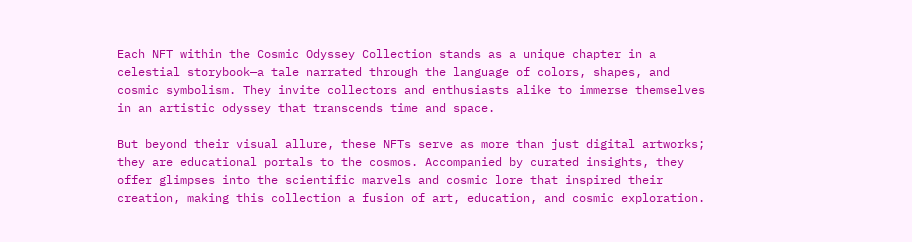Each NFT within the Cosmic Odyssey Collection stands as a unique chapter in a celestial storybook—a tale narrated through the language of colors, shapes, and cosmic symbolism. They invite collectors and enthusiasts alike to immerse themselves in an artistic odyssey that transcends time and space.

But beyond their visual allure, these NFTs serve as more than just digital artworks; they are educational portals to the cosmos. Accompanied by curated insights, they offer glimpses into the scientific marvels and cosmic lore that inspired their creation, making this collection a fusion of art, education, and cosmic exploration.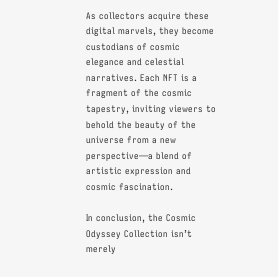As collectors acquire these digital marvels, they become custodians of cosmic elegance and celestial narratives. Each NFT is a fragment of the cosmic tapestry, inviting viewers to behold the beauty of the universe from a new perspective—a blend of artistic expression and cosmic fascination.

In conclusion, the Cosmic Odyssey Collection isn’t merely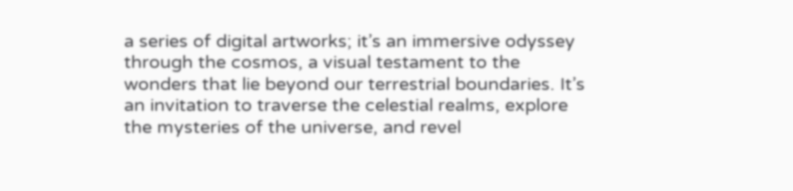a series of digital artworks; it’s an immersive odyssey through the cosmos, a visual testament to the wonders that lie beyond our terrestrial boundaries. It’s an invitation to traverse the celestial realms, explore the mysteries of the universe, and revel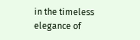in the timeless elegance of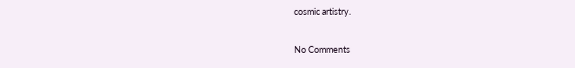cosmic artistry.

No Comments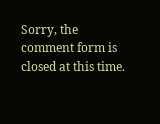Sorry, the comment form is closed at this time.